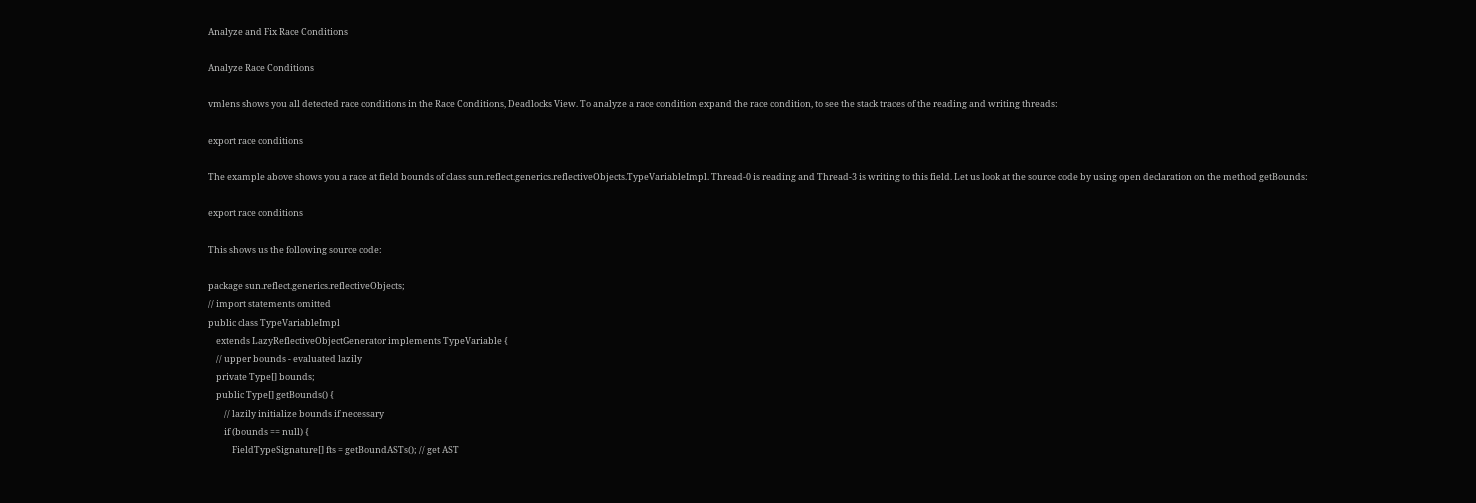Analyze and Fix Race Conditions

Analyze Race Conditions

vmlens shows you all detected race conditions in the Race Conditions, Deadlocks View. To analyze a race condition expand the race condition, to see the stack traces of the reading and writing threads:

export race conditions

The example above shows you a race at field bounds of class sun.reflect.generics.reflectiveObjects.TypeVariableImpl. Thread-0 is reading and Thread-3 is writing to this field. Let us look at the source code by using open declaration on the method getBounds:

export race conditions

This shows us the following source code:

package sun.reflect.generics.reflectiveObjects;
// import statements omitted
public class TypeVariableImpl
    extends LazyReflectiveObjectGenerator implements TypeVariable {
    // upper bounds - evaluated lazily
    private Type[] bounds;
    public Type[] getBounds() {
        // lazily initialize bounds if necessary
        if (bounds == null) {
            FieldTypeSignature[] fts = getBoundASTs(); // get AST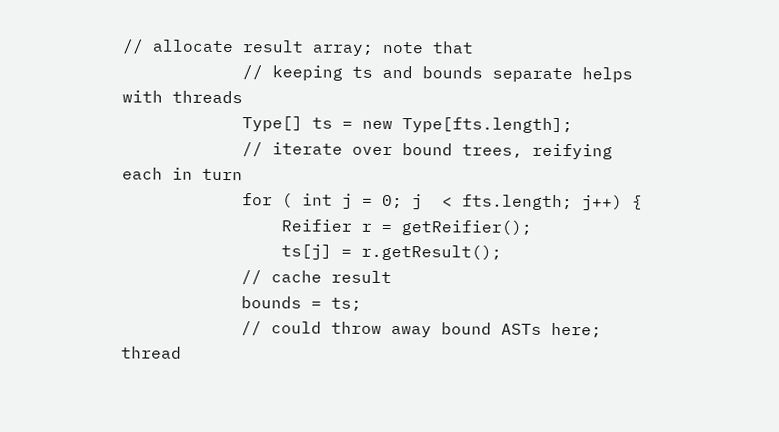// allocate result array; note that
            // keeping ts and bounds separate helps with threads
            Type[] ts = new Type[fts.length];
            // iterate over bound trees, reifying each in turn
            for ( int j = 0; j  < fts.length; j++) {
                Reifier r = getReifier();
                ts[j] = r.getResult();
            // cache result
            bounds = ts;
            // could throw away bound ASTs here; thread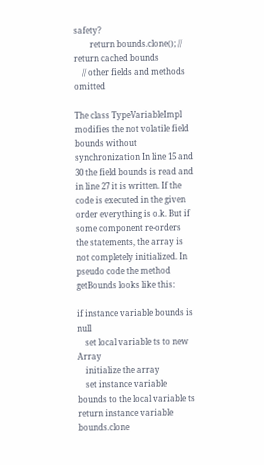safety?
        return bounds.clone(); // return cached bounds
    // other fields and methods omitted

The class TypeVariableImpl modifies the not volatile field bounds without synchronization In line 15 and 30 the field bounds is read and in line 27 it is written. If the code is executed in the given order everything is o.k. But if some component re-orders the statements, the array is not completely initialized. In pseudo code the method getBounds looks like this:

if instance variable bounds is  null
    set local variable ts to new Array
    initialize the array
    set instance variable bounds to the local variable ts
return instance variable bounds.clone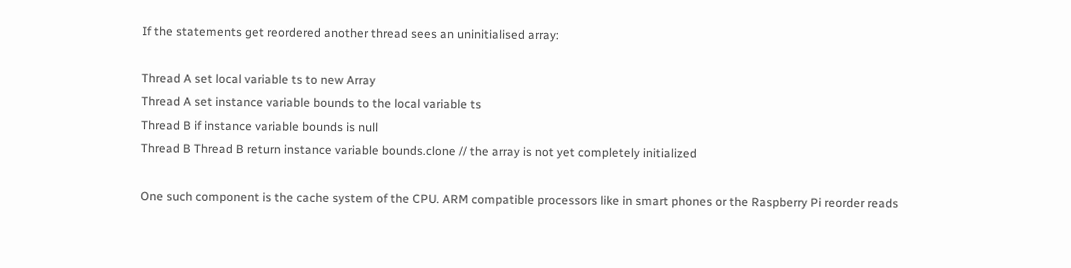If the statements get reordered another thread sees an uninitialised array:

Thread A set local variable ts to new Array
Thread A set instance variable bounds to the local variable ts
Thread B if instance variable bounds is null
Thread B Thread B return instance variable bounds.clone // the array is not yet completely initialized

One such component is the cache system of the CPU. ARM compatible processors like in smart phones or the Raspberry Pi reorder reads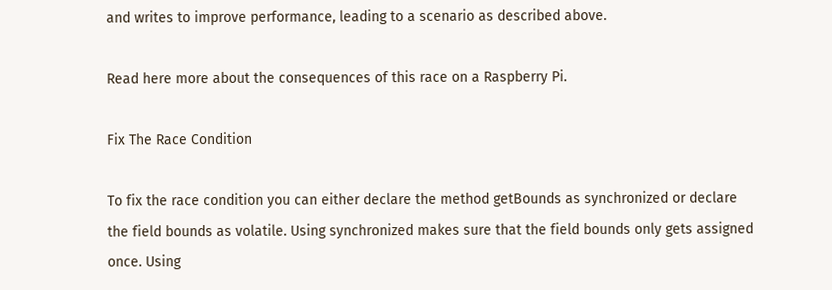and writes to improve performance, leading to a scenario as described above.

Read here more about the consequences of this race on a Raspberry Pi.

Fix The Race Condition

To fix the race condition you can either declare the method getBounds as synchronized or declare the field bounds as volatile. Using synchronized makes sure that the field bounds only gets assigned once. Using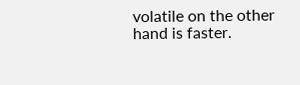volatile on the other hand is faster.